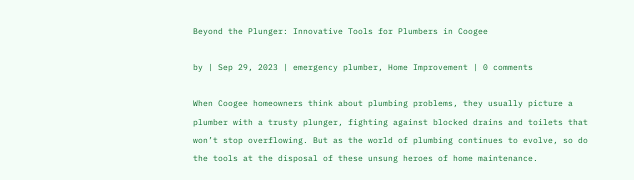Beyond the Plunger: Innovative Tools for Plumbers in Coogee

by | Sep 29, 2023 | emergency plumber, Home Improvement | 0 comments

When Coogee homeowners think about plumbing problems, they usually picture a plumber with a trusty plunger, fighting against blocked drains and toilets that won’t stop overflowing. But as the world of plumbing continues to evolve, so do the tools at the disposal of these unsung heroes of home maintenance.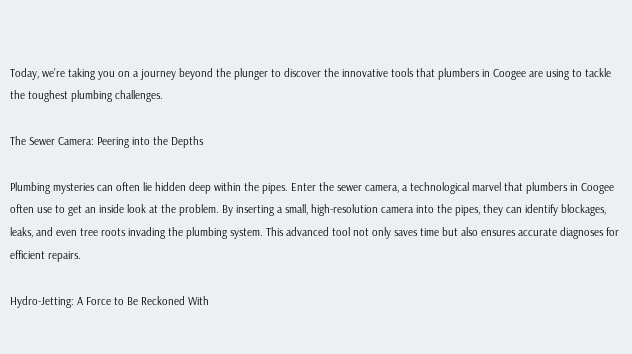Today, we’re taking you on a journey beyond the plunger to discover the innovative tools that plumbers in Coogee are using to tackle the toughest plumbing challenges.

The Sewer Camera: Peering into the Depths

Plumbing mysteries can often lie hidden deep within the pipes. Enter the sewer camera, a technological marvel that plumbers in Coogee often use to get an inside look at the problem. By inserting a small, high-resolution camera into the pipes, they can identify blockages, leaks, and even tree roots invading the plumbing system. This advanced tool not only saves time but also ensures accurate diagnoses for efficient repairs.

Hydro-Jetting: A Force to Be Reckoned With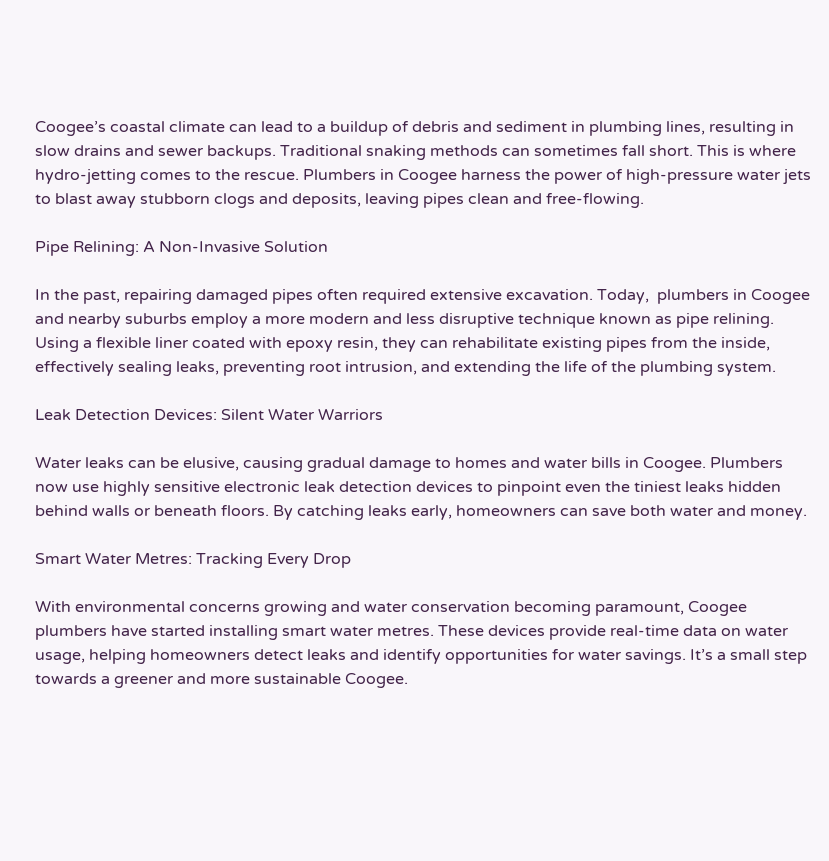Coogee’s coastal climate can lead to a buildup of debris and sediment in plumbing lines, resulting in slow drains and sewer backups. Traditional snaking methods can sometimes fall short. This is where hydro-jetting comes to the rescue. Plumbers in Coogee harness the power of high-pressure water jets to blast away stubborn clogs and deposits, leaving pipes clean and free-flowing.

Pipe Relining: A Non-Invasive Solution

In the past, repairing damaged pipes often required extensive excavation. Today,  plumbers in Coogee and nearby suburbs employ a more modern and less disruptive technique known as pipe relining. Using a flexible liner coated with epoxy resin, they can rehabilitate existing pipes from the inside, effectively sealing leaks, preventing root intrusion, and extending the life of the plumbing system.

Leak Detection Devices: Silent Water Warriors

Water leaks can be elusive, causing gradual damage to homes and water bills in Coogee. Plumbers now use highly sensitive electronic leak detection devices to pinpoint even the tiniest leaks hidden behind walls or beneath floors. By catching leaks early, homeowners can save both water and money.

Smart Water Metres: Tracking Every Drop

With environmental concerns growing and water conservation becoming paramount, Coogee plumbers have started installing smart water metres. These devices provide real-time data on water usage, helping homeowners detect leaks and identify opportunities for water savings. It’s a small step towards a greener and more sustainable Coogee.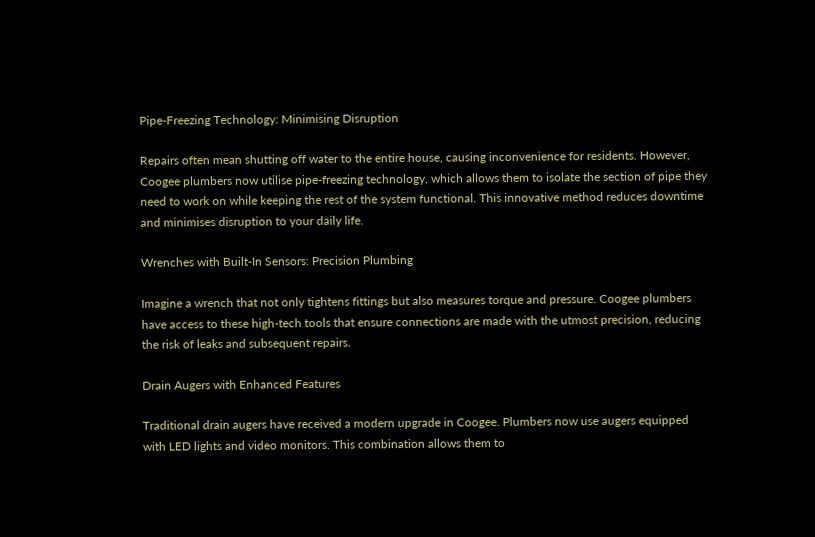Pipe-Freezing Technology: Minimising Disruption

Repairs often mean shutting off water to the entire house, causing inconvenience for residents. However, Coogee plumbers now utilise pipe-freezing technology, which allows them to isolate the section of pipe they need to work on while keeping the rest of the system functional. This innovative method reduces downtime and minimises disruption to your daily life.

Wrenches with Built-In Sensors: Precision Plumbing

Imagine a wrench that not only tightens fittings but also measures torque and pressure. Coogee plumbers have access to these high-tech tools that ensure connections are made with the utmost precision, reducing the risk of leaks and subsequent repairs.

Drain Augers with Enhanced Features

Traditional drain augers have received a modern upgrade in Coogee. Plumbers now use augers equipped with LED lights and video monitors. This combination allows them to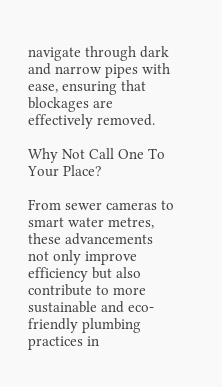navigate through dark and narrow pipes with ease, ensuring that blockages are effectively removed.

Why Not Call One To Your Place?

From sewer cameras to smart water metres, these advancements not only improve efficiency but also contribute to more sustainable and eco-friendly plumbing practices in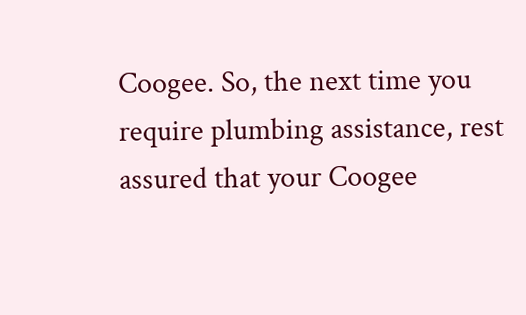Coogee. So, the next time you require plumbing assistance, rest assured that your Coogee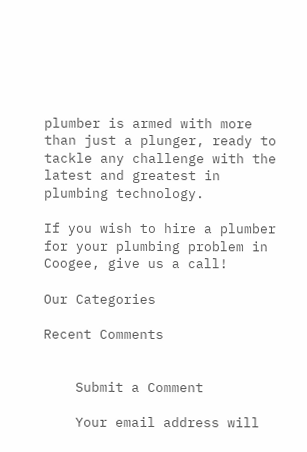plumber is armed with more than just a plunger, ready to tackle any challenge with the latest and greatest in plumbing technology.

If you wish to hire a plumber for your plumbing problem in Coogee, give us a call!

Our Categories

Recent Comments


    Submit a Comment

    Your email address will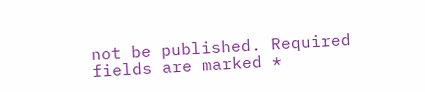not be published. Required fields are marked *